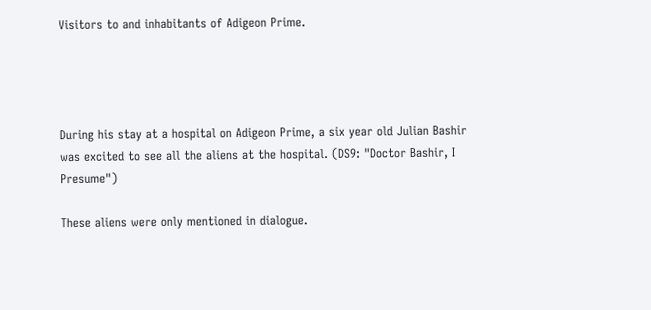Visitors to and inhabitants of Adigeon Prime.




During his stay at a hospital on Adigeon Prime, a six year old Julian Bashir was excited to see all the aliens at the hospital. (DS9: "Doctor Bashir, I Presume")

These aliens were only mentioned in dialogue.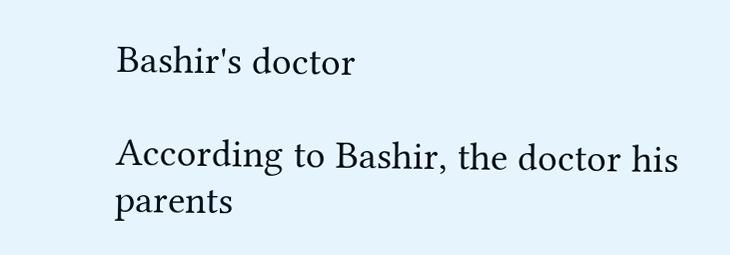Bashir's doctor

According to Bashir, the doctor his parents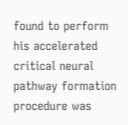found to perform his accelerated critical neural pathway formation procedure was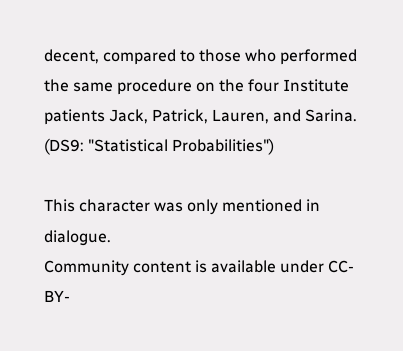decent, compared to those who performed the same procedure on the four Institute patients Jack, Patrick, Lauren, and Sarina. (DS9: "Statistical Probabilities")

This character was only mentioned in dialogue.
Community content is available under CC-BY-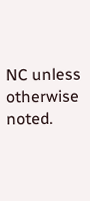NC unless otherwise noted.